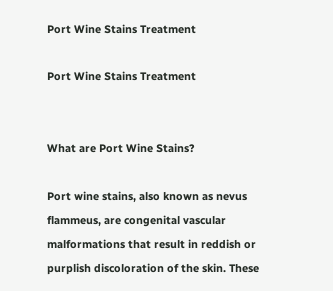Port Wine Stains Treatment

Port Wine Stains Treatment


What are Port Wine Stains?

Port wine stains, also known as nevus flammeus, are congenital vascular malformations that result in reddish or purplish discoloration of the skin. These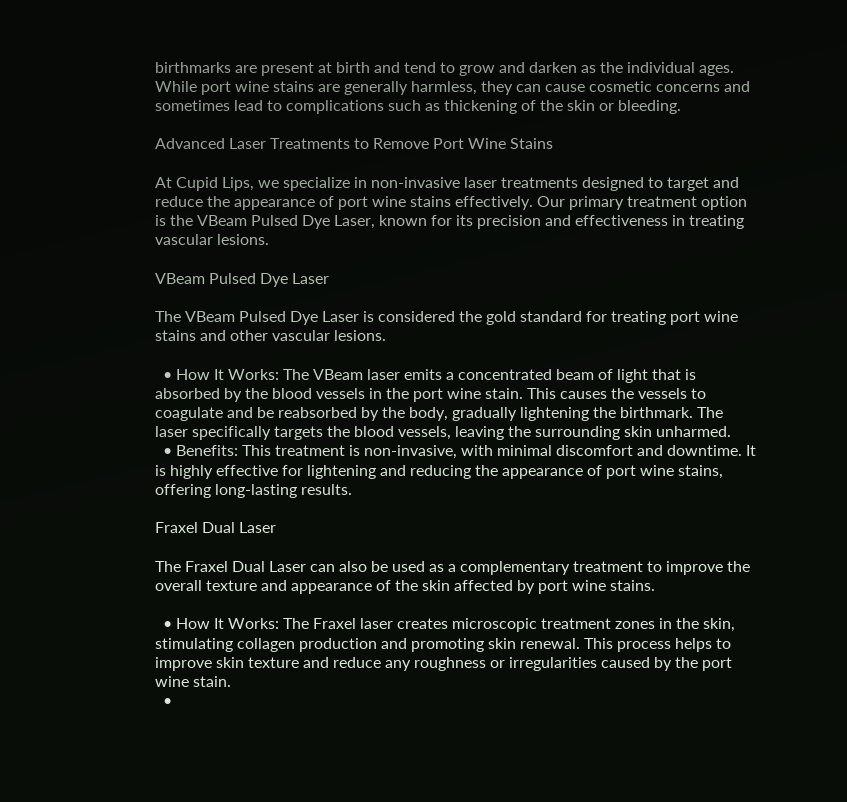birthmarks are present at birth and tend to grow and darken as the individual ages. While port wine stains are generally harmless, they can cause cosmetic concerns and sometimes lead to complications such as thickening of the skin or bleeding.

Advanced Laser Treatments to Remove Port Wine Stains

At Cupid Lips, we specialize in non-invasive laser treatments designed to target and reduce the appearance of port wine stains effectively. Our primary treatment option is the VBeam Pulsed Dye Laser, known for its precision and effectiveness in treating vascular lesions.

VBeam Pulsed Dye Laser

The VBeam Pulsed Dye Laser is considered the gold standard for treating port wine stains and other vascular lesions.

  • How It Works: The VBeam laser emits a concentrated beam of light that is absorbed by the blood vessels in the port wine stain. This causes the vessels to coagulate and be reabsorbed by the body, gradually lightening the birthmark. The laser specifically targets the blood vessels, leaving the surrounding skin unharmed.
  • Benefits: This treatment is non-invasive, with minimal discomfort and downtime. It is highly effective for lightening and reducing the appearance of port wine stains, offering long-lasting results.

Fraxel Dual Laser

The Fraxel Dual Laser can also be used as a complementary treatment to improve the overall texture and appearance of the skin affected by port wine stains.

  • How It Works: The Fraxel laser creates microscopic treatment zones in the skin, stimulating collagen production and promoting skin renewal. This process helps to improve skin texture and reduce any roughness or irregularities caused by the port wine stain.
  •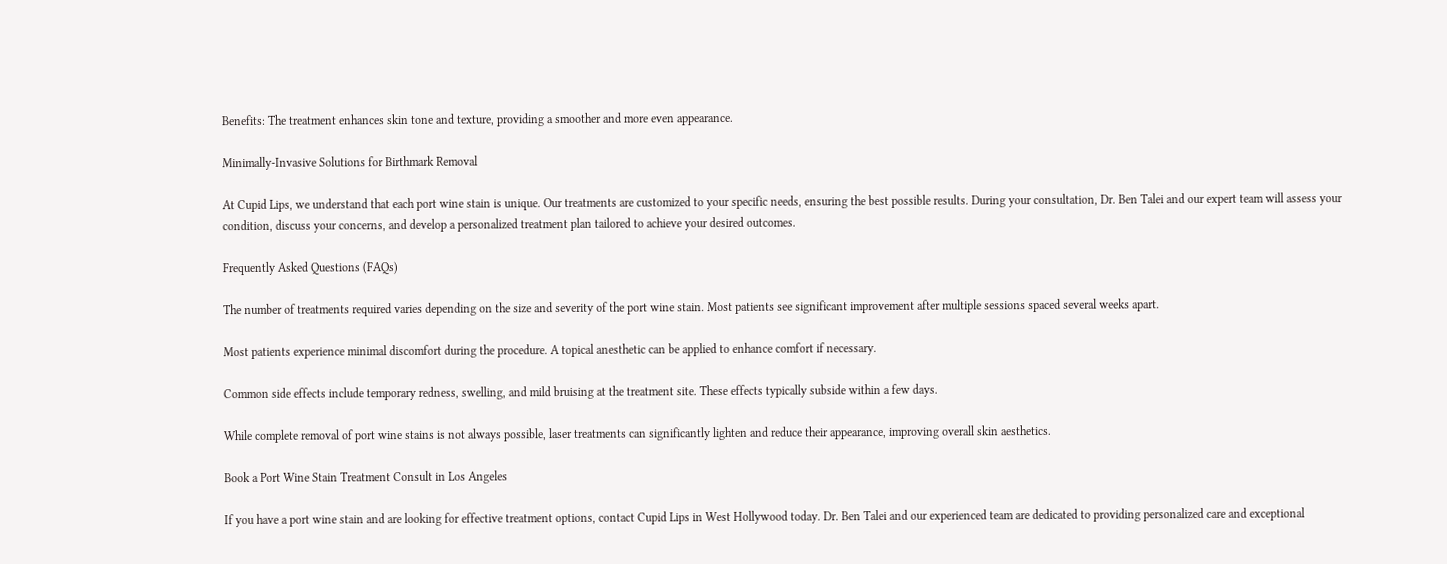Benefits: The treatment enhances skin tone and texture, providing a smoother and more even appearance.

Minimally-Invasive Solutions for Birthmark Removal

At Cupid Lips, we understand that each port wine stain is unique. Our treatments are customized to your specific needs, ensuring the best possible results. During your consultation, Dr. Ben Talei and our expert team will assess your condition, discuss your concerns, and develop a personalized treatment plan tailored to achieve your desired outcomes.

Frequently Asked Questions (FAQs)

The number of treatments required varies depending on the size and severity of the port wine stain. Most patients see significant improvement after multiple sessions spaced several weeks apart.

Most patients experience minimal discomfort during the procedure. A topical anesthetic can be applied to enhance comfort if necessary.

Common side effects include temporary redness, swelling, and mild bruising at the treatment site. These effects typically subside within a few days.

While complete removal of port wine stains is not always possible, laser treatments can significantly lighten and reduce their appearance, improving overall skin aesthetics.

Book a Port Wine Stain Treatment Consult in Los Angeles

If you have a port wine stain and are looking for effective treatment options, contact Cupid Lips in West Hollywood today. Dr. Ben Talei and our experienced team are dedicated to providing personalized care and exceptional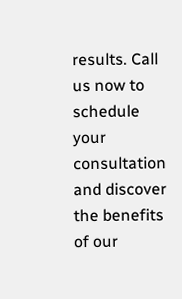results. Call us now to schedule your consultation and discover the benefits of our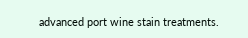advanced port wine stain treatments.